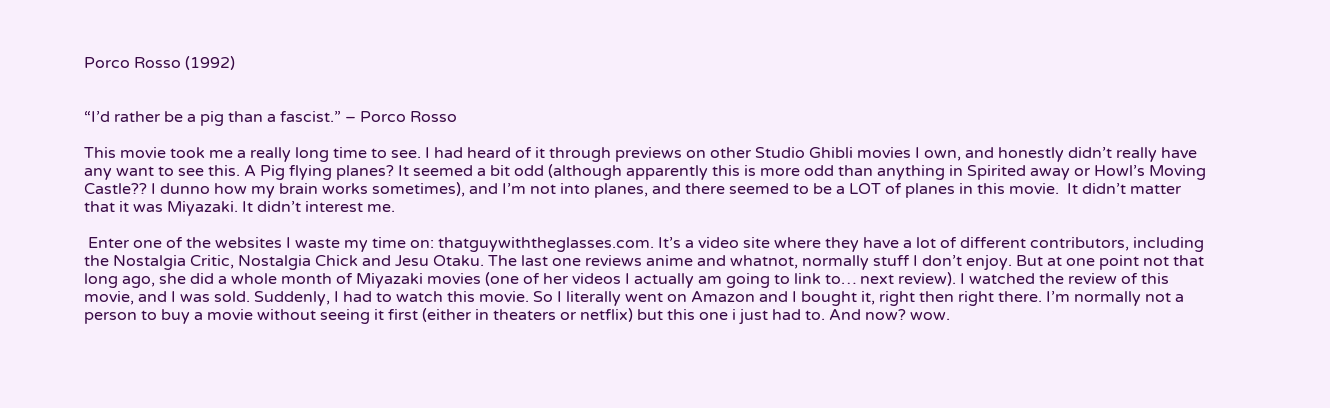Porco Rosso (1992)


“I’d rather be a pig than a fascist.” – Porco Rosso

This movie took me a really long time to see. I had heard of it through previews on other Studio Ghibli movies I own, and honestly didn’t really have any want to see this. A Pig flying planes? It seemed a bit odd (although apparently this is more odd than anything in Spirited away or Howl’s Moving Castle?? I dunno how my brain works sometimes), and I’m not into planes, and there seemed to be a LOT of planes in this movie.  It didn’t matter that it was Miyazaki. It didn’t interest me.

 Enter one of the websites I waste my time on: thatguywiththeglasses.com. It’s a video site where they have a lot of different contributors, including the Nostalgia Critic, Nostalgia Chick and Jesu Otaku. The last one reviews anime and whatnot, normally stuff I don’t enjoy. But at one point not that long ago, she did a whole month of Miyazaki movies (one of her videos I actually am going to link to… next review). I watched the review of this movie, and I was sold. Suddenly, I had to watch this movie. So I literally went on Amazon and I bought it, right then right there. I’m normally not a person to buy a movie without seeing it first (either in theaters or netflix) but this one i just had to. And now? wow.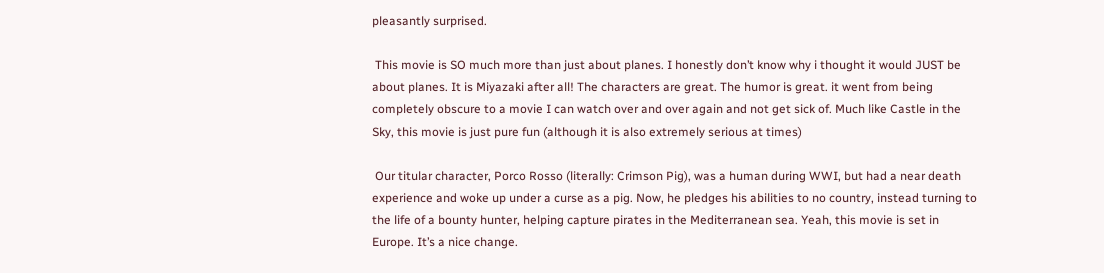pleasantly surprised.

 This movie is SO much more than just about planes. I honestly don’t know why i thought it would JUST be about planes. It is Miyazaki after all! The characters are great. The humor is great. it went from being completely obscure to a movie I can watch over and over again and not get sick of. Much like Castle in the Sky, this movie is just pure fun (although it is also extremely serious at times)

 Our titular character, Porco Rosso (literally: Crimson Pig), was a human during WWI, but had a near death experience and woke up under a curse as a pig. Now, he pledges his abilities to no country, instead turning to the life of a bounty hunter, helping capture pirates in the Mediterranean sea. Yeah, this movie is set in Europe. It’s a nice change.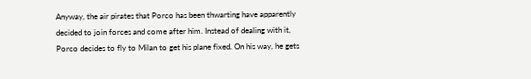Anyway, the air pirates that Porco has been thwarting have apparently decided to join forces and come after him. Instead of dealing with it, Porco decides to fly to Milan to get his plane fixed. On his way, he gets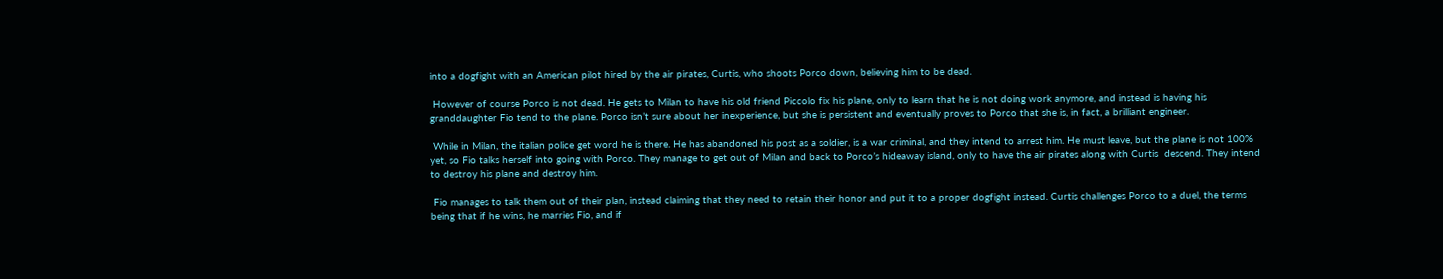into a dogfight with an American pilot hired by the air pirates, Curtis, who shoots Porco down, believing him to be dead.

 However of course Porco is not dead. He gets to Milan to have his old friend Piccolo fix his plane, only to learn that he is not doing work anymore, and instead is having his granddaughter Fio tend to the plane. Porco isn’t sure about her inexperience, but she is persistent and eventually proves to Porco that she is, in fact, a brilliant engineer.

 While in Milan, the italian police get word he is there. He has abandoned his post as a soldier, is a war criminal, and they intend to arrest him. He must leave, but the plane is not 100% yet, so Fio talks herself into going with Porco. They manage to get out of Milan and back to Porco’s hideaway island, only to have the air pirates along with Curtis  descend. They intend to destroy his plane and destroy him.

 Fio manages to talk them out of their plan, instead claiming that they need to retain their honor and put it to a proper dogfight instead. Curtis challenges Porco to a duel, the terms being that if he wins, he marries Fio, and if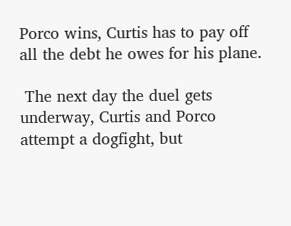Porco wins, Curtis has to pay off all the debt he owes for his plane.

 The next day the duel gets underway, Curtis and Porco attempt a dogfight, but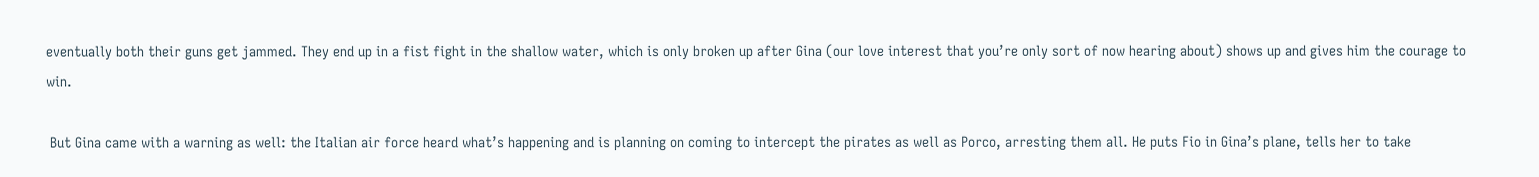eventually both their guns get jammed. They end up in a fist fight in the shallow water, which is only broken up after Gina (our love interest that you’re only sort of now hearing about) shows up and gives him the courage to win.

 But Gina came with a warning as well: the Italian air force heard what’s happening and is planning on coming to intercept the pirates as well as Porco, arresting them all. He puts Fio in Gina’s plane, tells her to take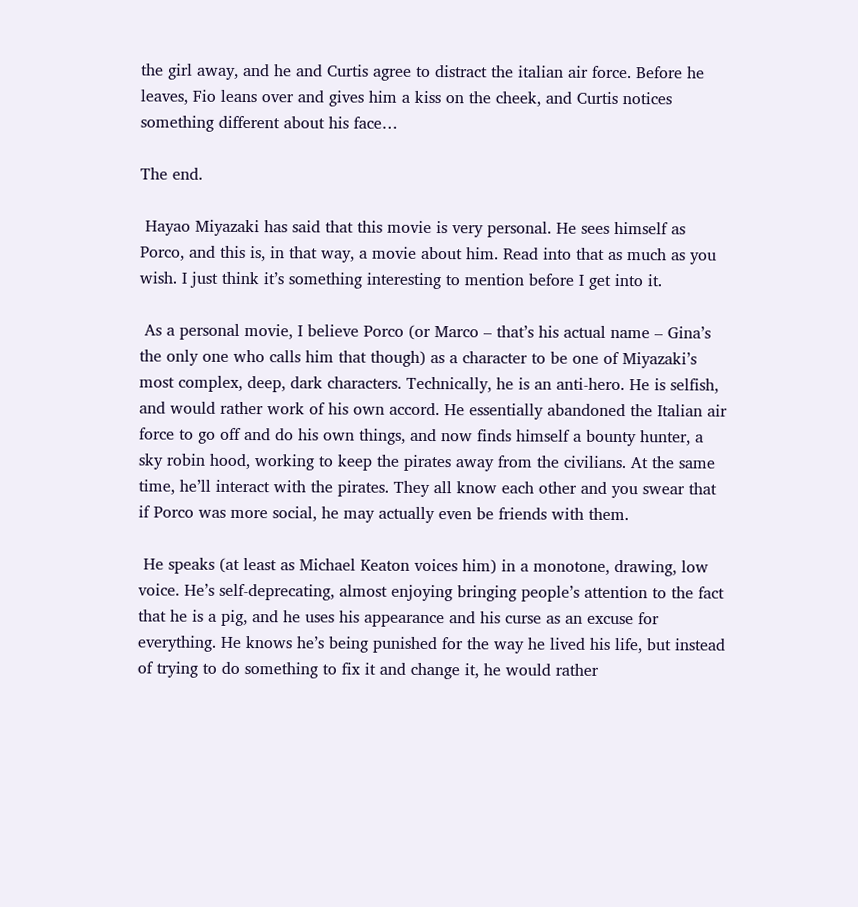the girl away, and he and Curtis agree to distract the italian air force. Before he leaves, Fio leans over and gives him a kiss on the cheek, and Curtis notices something different about his face…

The end.

 Hayao Miyazaki has said that this movie is very personal. He sees himself as Porco, and this is, in that way, a movie about him. Read into that as much as you wish. I just think it’s something interesting to mention before I get into it.

 As a personal movie, I believe Porco (or Marco – that’s his actual name – Gina’s the only one who calls him that though) as a character to be one of Miyazaki’s most complex, deep, dark characters. Technically, he is an anti-hero. He is selfish, and would rather work of his own accord. He essentially abandoned the Italian air force to go off and do his own things, and now finds himself a bounty hunter, a sky robin hood, working to keep the pirates away from the civilians. At the same time, he’ll interact with the pirates. They all know each other and you swear that if Porco was more social, he may actually even be friends with them.

 He speaks (at least as Michael Keaton voices him) in a monotone, drawing, low voice. He’s self-deprecating, almost enjoying bringing people’s attention to the fact that he is a pig, and he uses his appearance and his curse as an excuse for everything. He knows he’s being punished for the way he lived his life, but instead of trying to do something to fix it and change it, he would rather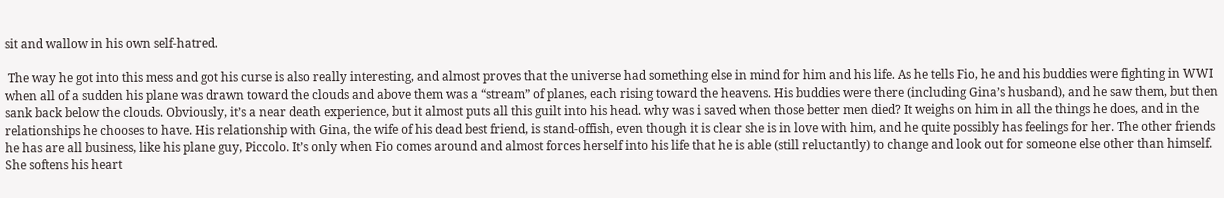sit and wallow in his own self-hatred.

 The way he got into this mess and got his curse is also really interesting, and almost proves that the universe had something else in mind for him and his life. As he tells Fio, he and his buddies were fighting in WWI when all of a sudden his plane was drawn toward the clouds and above them was a “stream” of planes, each rising toward the heavens. His buddies were there (including Gina’s husband), and he saw them, but then sank back below the clouds. Obviously, it’s a near death experience, but it almost puts all this guilt into his head. why was i saved when those better men died? It weighs on him in all the things he does, and in the relationships he chooses to have. His relationship with Gina, the wife of his dead best friend, is stand-offish, even though it is clear she is in love with him, and he quite possibly has feelings for her. The other friends he has are all business, like his plane guy, Piccolo. It’s only when Fio comes around and almost forces herself into his life that he is able (still reluctantly) to change and look out for someone else other than himself. She softens his heart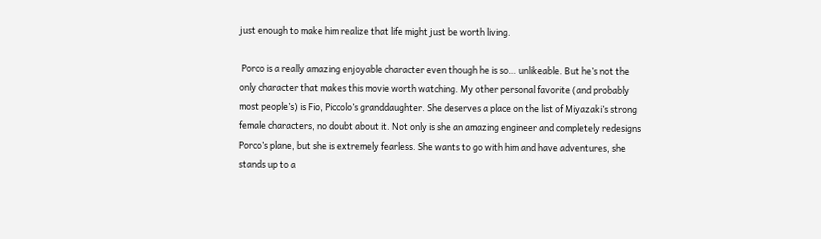just enough to make him realize that life might just be worth living.

 Porco is a really amazing enjoyable character even though he is so… unlikeable. But he’s not the only character that makes this movie worth watching. My other personal favorite (and probably most people’s) is Fio, Piccolo’s granddaughter. She deserves a place on the list of Miyazaki’s strong female characters, no doubt about it. Not only is she an amazing engineer and completely redesigns Porco’s plane, but she is extremely fearless. She wants to go with him and have adventures, she stands up to a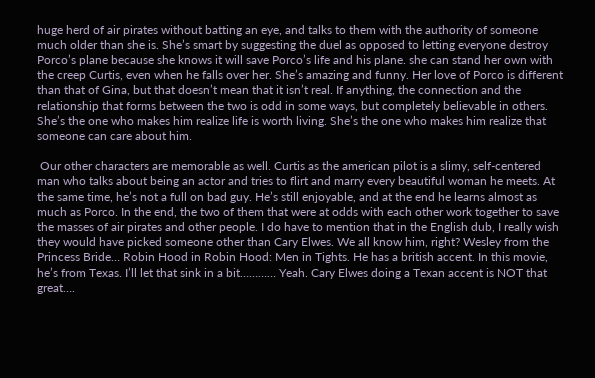huge herd of air pirates without batting an eye, and talks to them with the authority of someone much older than she is. She’s smart by suggesting the duel as opposed to letting everyone destroy Porco’s plane because she knows it will save Porco’s life and his plane. she can stand her own with the creep Curtis, even when he falls over her. She’s amazing and funny. Her love of Porco is different than that of Gina, but that doesn’t mean that it isn’t real. If anything, the connection and the relationship that forms between the two is odd in some ways, but completely believable in others. She’s the one who makes him realize life is worth living. She’s the one who makes him realize that someone can care about him.

 Our other characters are memorable as well. Curtis as the american pilot is a slimy, self-centered man who talks about being an actor and tries to flirt and marry every beautiful woman he meets. At the same time, he’s not a full on bad guy. He’s still enjoyable, and at the end he learns almost as much as Porco. In the end, the two of them that were at odds with each other work together to save the masses of air pirates and other people. I do have to mention that in the English dub, I really wish they would have picked someone other than Cary Elwes. We all know him, right? Wesley from the Princess Bride… Robin Hood in Robin Hood: Men in Tights. He has a british accent. In this movie, he’s from Texas. I’ll let that sink in a bit………… Yeah. Cary Elwes doing a Texan accent is NOT that great….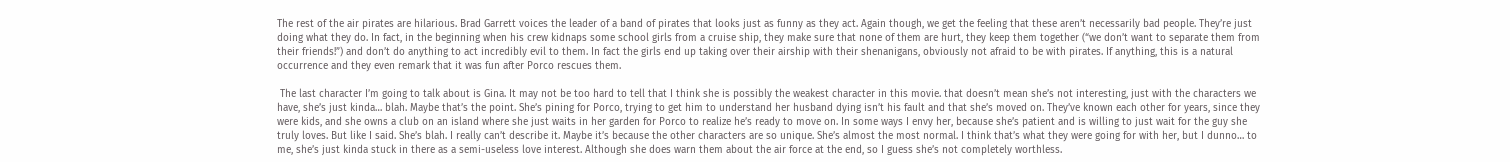The rest of the air pirates are hilarious. Brad Garrett voices the leader of a band of pirates that looks just as funny as they act. Again though, we get the feeling that these aren’t necessarily bad people. They’re just doing what they do. In fact, in the beginning when his crew kidnaps some school girls from a cruise ship, they make sure that none of them are hurt, they keep them together (“we don’t want to separate them from their friends!”) and don’t do anything to act incredibly evil to them. In fact the girls end up taking over their airship with their shenanigans, obviously not afraid to be with pirates. If anything, this is a natural occurrence and they even remark that it was fun after Porco rescues them.

 The last character I’m going to talk about is Gina. It may not be too hard to tell that I think she is possibly the weakest character in this movie. that doesn’t mean she’s not interesting, just with the characters we have, she’s just kinda… blah. Maybe that’s the point. She’s pining for Porco, trying to get him to understand her husband dying isn’t his fault and that she’s moved on. They’ve known each other for years, since they were kids, and she owns a club on an island where she just waits in her garden for Porco to realize he’s ready to move on. In some ways I envy her, because she’s patient and is willing to just wait for the guy she truly loves. But like I said. She’s blah. I really can’t describe it. Maybe it’s because the other characters are so unique. She’s almost the most normal. I think that’s what they were going for with her, but I dunno… to me, she’s just kinda stuck in there as a semi-useless love interest. Although she does warn them about the air force at the end, so I guess she’s not completely worthless.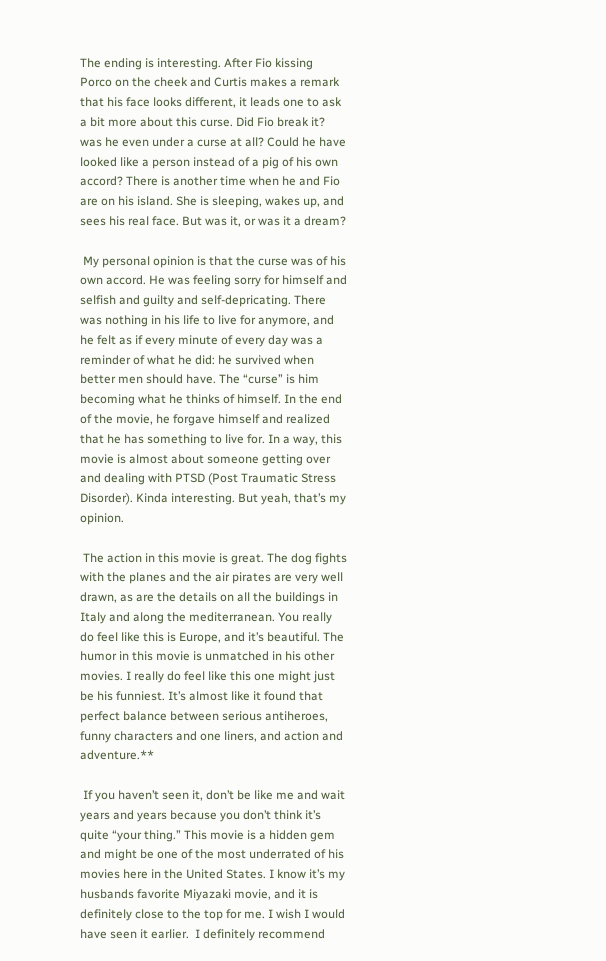The ending is interesting. After Fio kissing Porco on the cheek and Curtis makes a remark that his face looks different, it leads one to ask a bit more about this curse. Did Fio break it? was he even under a curse at all? Could he have looked like a person instead of a pig of his own accord? There is another time when he and Fio are on his island. She is sleeping, wakes up, and sees his real face. But was it, or was it a dream?

 My personal opinion is that the curse was of his own accord. He was feeling sorry for himself and selfish and guilty and self-depricating. There was nothing in his life to live for anymore, and he felt as if every minute of every day was a reminder of what he did: he survived when better men should have. The “curse” is him becoming what he thinks of himself. In the end of the movie, he forgave himself and realized that he has something to live for. In a way, this movie is almost about someone getting over and dealing with PTSD (Post Traumatic Stress Disorder). Kinda interesting. But yeah, that’s my opinion.

 The action in this movie is great. The dog fights with the planes and the air pirates are very well drawn, as are the details on all the buildings in Italy and along the mediterranean. You really do feel like this is Europe, and it’s beautiful. The humor in this movie is unmatched in his other movies. I really do feel like this one might just be his funniest. It’s almost like it found that perfect balance between serious antiheroes, funny characters and one liners, and action and adventure.**

 If you haven’t seen it, don’t be like me and wait years and years because you don’t think it’s quite “your thing.” This movie is a hidden gem and might be one of the most underrated of his movies here in the United States. I know it’s my husbands favorite Miyazaki movie, and it is definitely close to the top for me. I wish I would have seen it earlier.  I definitely recommend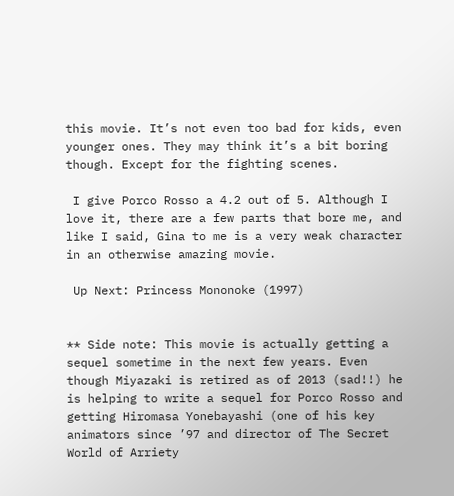this movie. It’s not even too bad for kids, even younger ones. They may think it’s a bit boring though. Except for the fighting scenes.

 I give Porco Rosso a 4.2 out of 5. Although I love it, there are a few parts that bore me, and like I said, Gina to me is a very weak character in an otherwise amazing movie.

 Up Next: Princess Mononoke (1997)


** Side note: This movie is actually getting a sequel sometime in the next few years. Even though Miyazaki is retired as of 2013 (sad!!) he is helping to write a sequel for Porco Rosso and getting Hiromasa Yonebayashi (one of his key animators since ’97 and director of The Secret World of Arriety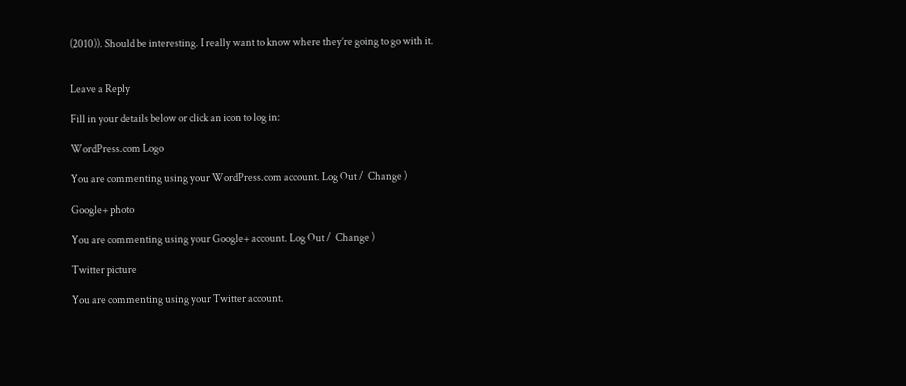(2010)). Should be interesting. I really want to know where they’re going to go with it.


Leave a Reply

Fill in your details below or click an icon to log in:

WordPress.com Logo

You are commenting using your WordPress.com account. Log Out /  Change )

Google+ photo

You are commenting using your Google+ account. Log Out /  Change )

Twitter picture

You are commenting using your Twitter account.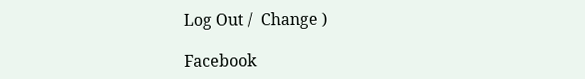Log Out /  Change )

Facebook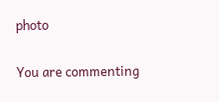photo

You are commenting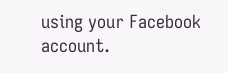using your Facebook account.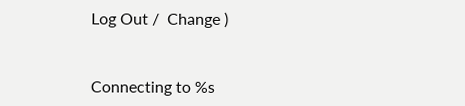Log Out /  Change )


Connecting to %s